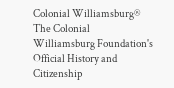Colonial Williamsburg® The Colonial Williamsburg Foundation's Official History and Citizenship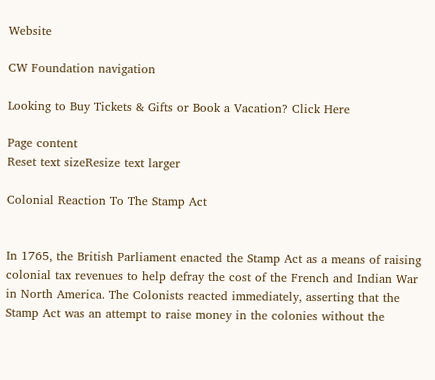Website

CW Foundation navigation

Looking to Buy Tickets & Gifts or Book a Vacation? Click Here

Page content
Reset text sizeResize text larger

Colonial Reaction To The Stamp Act


In 1765, the British Parliament enacted the Stamp Act as a means of raising colonial tax revenues to help defray the cost of the French and Indian War in North America. The Colonists reacted immediately, asserting that the Stamp Act was an attempt to raise money in the colonies without the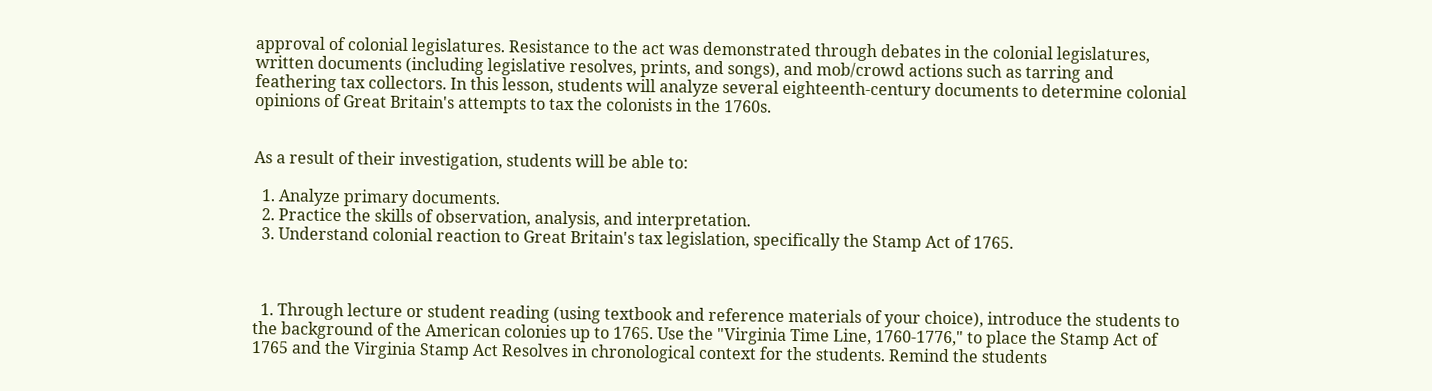approval of colonial legislatures. Resistance to the act was demonstrated through debates in the colonial legislatures, written documents (including legislative resolves, prints, and songs), and mob/crowd actions such as tarring and feathering tax collectors. In this lesson, students will analyze several eighteenth-century documents to determine colonial opinions of Great Britain's attempts to tax the colonists in the 1760s.


As a result of their investigation, students will be able to:

  1. Analyze primary documents.
  2. Practice the skills of observation, analysis, and interpretation.
  3. Understand colonial reaction to Great Britain's tax legislation, specifically the Stamp Act of 1765.



  1. Through lecture or student reading (using textbook and reference materials of your choice), introduce the students to the background of the American colonies up to 1765. Use the "Virginia Time Line, 1760-1776," to place the Stamp Act of 1765 and the Virginia Stamp Act Resolves in chronological context for the students. Remind the students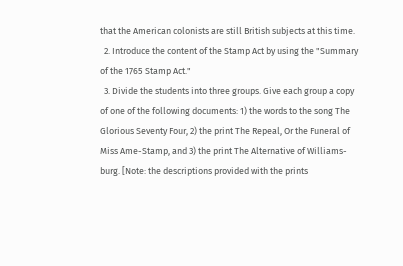that the American colonists are still British subjects at this time.
  2. Introduce the content of the Stamp Act by using the "Summary of the 1765 Stamp Act."
  3. Divide the students into three groups. Give each group a copy of one of the following documents: 1) the words to the song The Glorious Seventy Four, 2) the print The Repeal, Or the Funeral of Miss Ame-Stamp, and 3) the print The Alternative of Williams-burg. [Note: the descriptions provided with the prints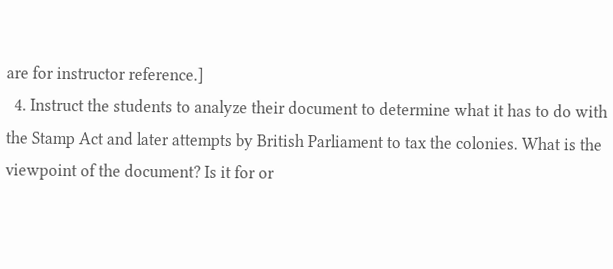are for instructor reference.]
  4. Instruct the students to analyze their document to determine what it has to do with the Stamp Act and later attempts by British Parliament to tax the colonies. What is the viewpoint of the document? Is it for or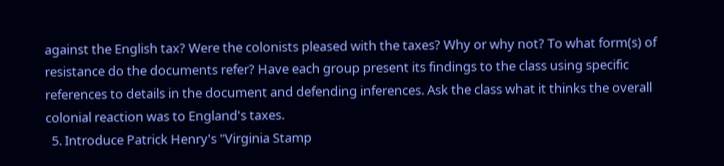against the English tax? Were the colonists pleased with the taxes? Why or why not? To what form(s) of resistance do the documents refer? Have each group present its findings to the class using specific references to details in the document and defending inferences. Ask the class what it thinks the overall colonial reaction was to England's taxes.
  5. Introduce Patrick Henry's "Virginia Stamp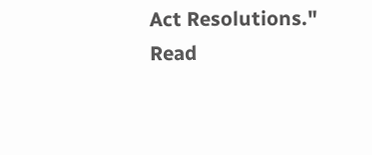Act Resolutions." Read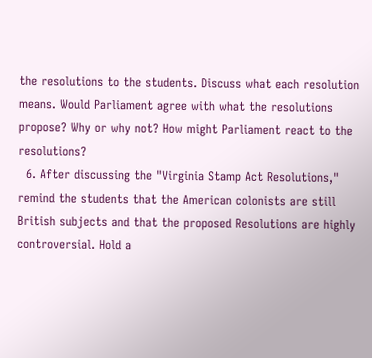the resolutions to the students. Discuss what each resolution means. Would Parliament agree with what the resolutions propose? Why or why not? How might Parliament react to the resolutions?
  6. After discussing the "Virginia Stamp Act Resolutions," remind the students that the American colonists are still British subjects and that the proposed Resolutions are highly controversial. Hold a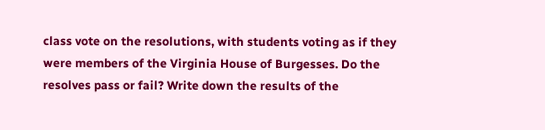class vote on the resolutions, with students voting as if they were members of the Virginia House of Burgesses. Do the resolves pass or fail? Write down the results of the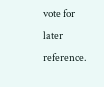vote for later reference.